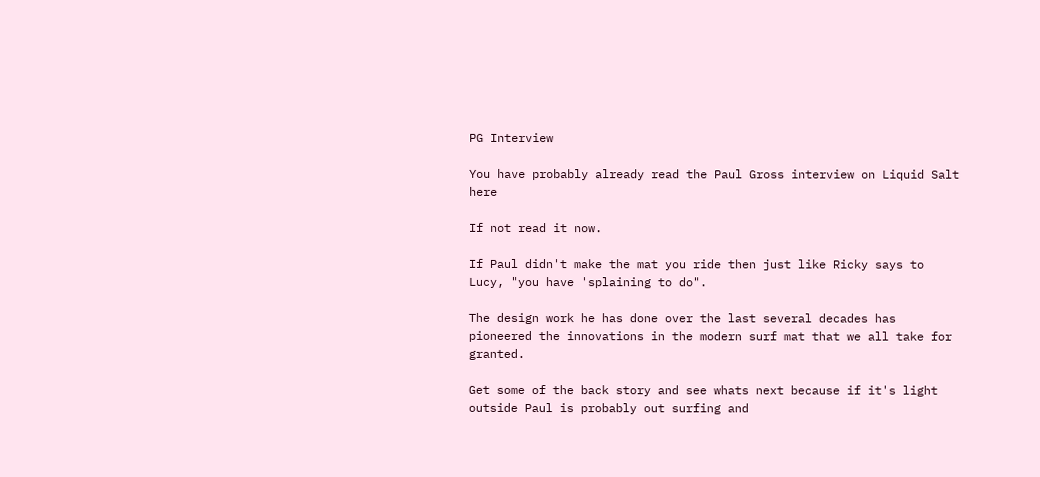PG Interview

You have probably already read the Paul Gross interview on Liquid Salt here

If not read it now.

If Paul didn't make the mat you ride then just like Ricky says to Lucy, "you have 'splaining to do".

The design work he has done over the last several decades has pioneered the innovations in the modern surf mat that we all take for granted.

Get some of the back story and see whats next because if it's light outside Paul is probably out surfing and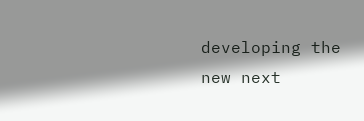developing the new next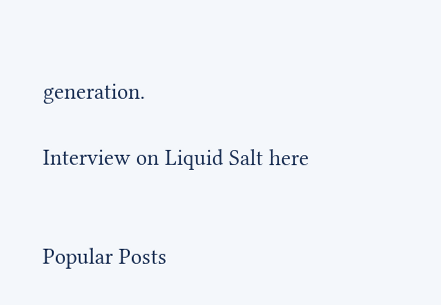generation.

Interview on Liquid Salt here


Popular Posts